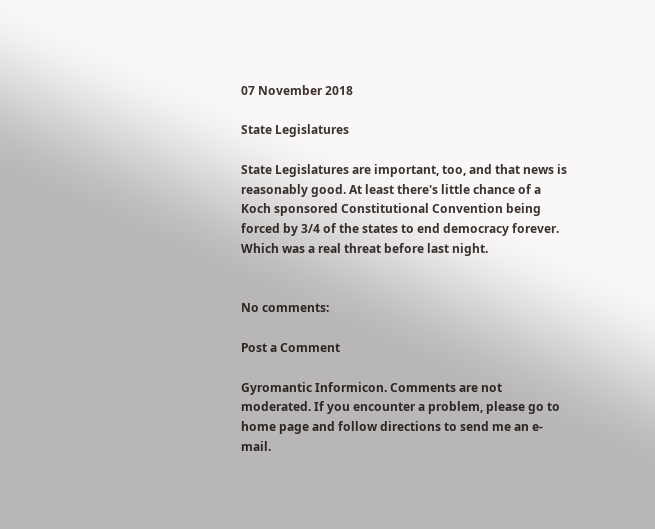07 November 2018

State Legislatures

State Legislatures are important, too, and that news is reasonably good. At least there's little chance of a Koch sponsored Constitutional Convention being forced by 3/4 of the states to end democracy forever. Which was a real threat before last night.


No comments:

Post a Comment

Gyromantic Informicon. Comments are not moderated. If you encounter a problem, please go to home page and follow directions to send me an e-mail.